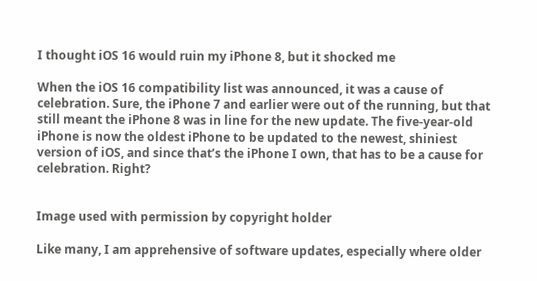I thought iOS 16 would ruin my iPhone 8, but it shocked me

When the iOS 16 compatibility list was announced, it was a cause of celebration. Sure, the iPhone 7 and earlier were out of the running, but that still meant the iPhone 8 was in line for the new update. The five-year-old iPhone is now the oldest iPhone to be updated to the newest, shiniest version of iOS, and since that’s the iPhone I own, that has to be a cause for celebration. Right?


Image used with permission by copyright holder

Like many, I am apprehensive of software updates, especially where older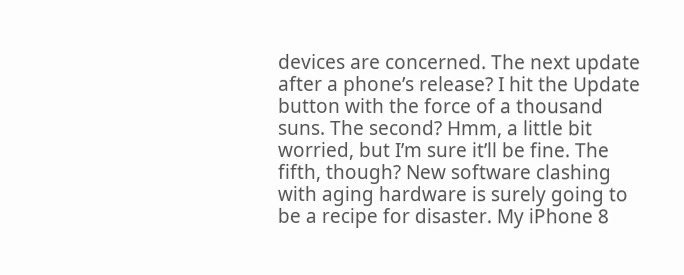devices are concerned. The next update after a phone’s release? I hit the Update button with the force of a thousand suns. The second? Hmm, a little bit worried, but I’m sure it’ll be fine. The fifth, though? New software clashing with aging hardware is surely going to be a recipe for disaster. My iPhone 8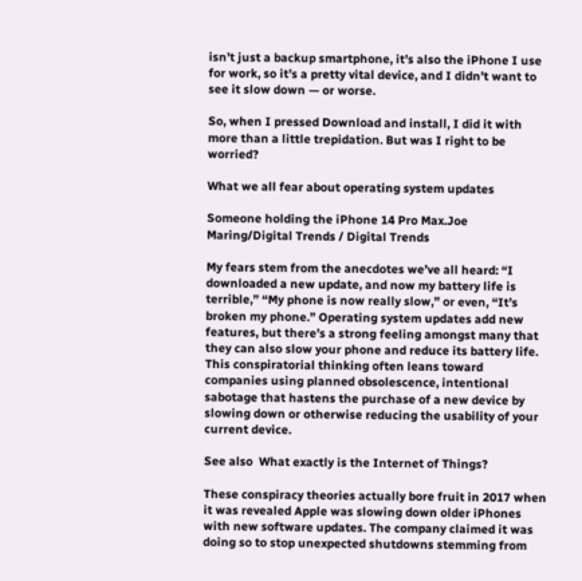isn’t just a backup smartphone, it’s also the iPhone I use for work, so it’s a pretty vital device, and I didn’t want to see it slow down — or worse.

So, when I pressed Download and install, I did it with more than a little trepidation. But was I right to be worried?

What we all fear about operating system updates

Someone holding the iPhone 14 Pro Max.Joe Maring/Digital Trends / Digital Trends

My fears stem from the anecdotes we’ve all heard: “I downloaded a new update, and now my battery life is terrible,” “My phone is now really slow,” or even, “It’s broken my phone.” Operating system updates add new features, but there’s a strong feeling amongst many that they can also slow your phone and reduce its battery life. This conspiratorial thinking often leans toward companies using planned obsolescence, intentional sabotage that hastens the purchase of a new device by slowing down or otherwise reducing the usability of your current device.

See also  What exactly is the Internet of Things?

These conspiracy theories actually bore fruit in 2017 when it was revealed Apple was slowing down older iPhones with new software updates. The company claimed it was doing so to stop unexpected shutdowns stemming from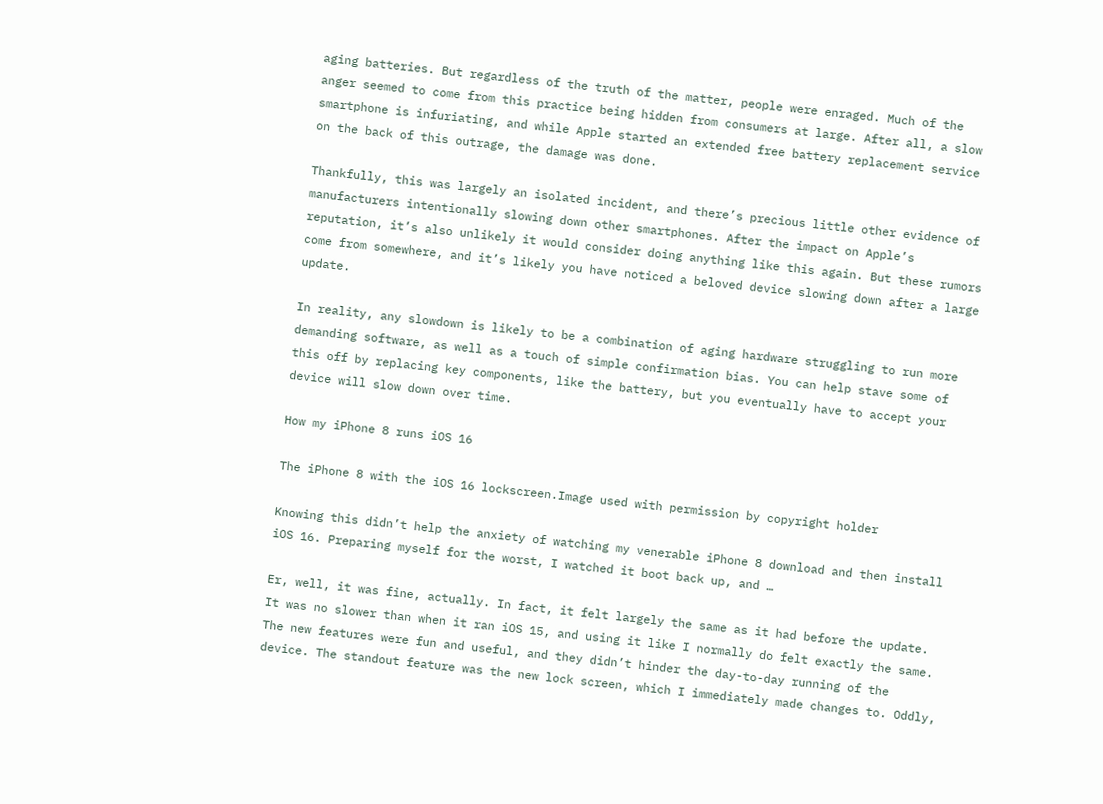aging batteries. But regardless of the truth of the matter, people were enraged. Much of the anger seemed to come from this practice being hidden from consumers at large. After all, a slow smartphone is infuriating, and while Apple started an extended free battery replacement service on the back of this outrage, the damage was done.

Thankfully, this was largely an isolated incident, and there’s precious little other evidence of manufacturers intentionally slowing down other smartphones. After the impact on Apple’s reputation, it’s also unlikely it would consider doing anything like this again. But these rumors come from somewhere, and it’s likely you have noticed a beloved device slowing down after a large update.

In reality, any slowdown is likely to be a combination of aging hardware struggling to run more demanding software, as well as a touch of simple confirmation bias. You can help stave some of this off by replacing key components, like the battery, but you eventually have to accept your device will slow down over time.

How my iPhone 8 runs iOS 16

The iPhone 8 with the iOS 16 lockscreen.Image used with permission by copyright holder

Knowing this didn’t help the anxiety of watching my venerable iPhone 8 download and then install iOS 16. Preparing myself for the worst, I watched it boot back up, and …

Er, well, it was fine, actually. In fact, it felt largely the same as it had before the update. It was no slower than when it ran iOS 15, and using it like I normally do felt exactly the same. The new features were fun and useful, and they didn’t hinder the day-to-day running of the device. The standout feature was the new lock screen, which I immediately made changes to. Oddly,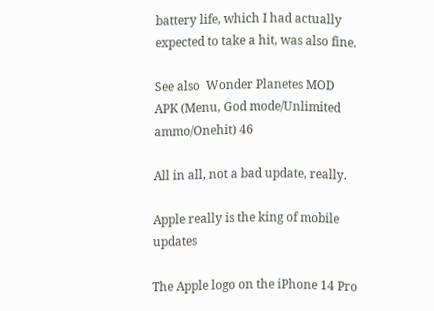battery life, which I had actually expected to take a hit, was also fine.

See also  Wonder Planetes MOD APK (Menu, God mode/Unlimited ammo/Onehit) 46

All in all, not a bad update, really.

Apple really is the king of mobile updates

The Apple logo on the iPhone 14 Pro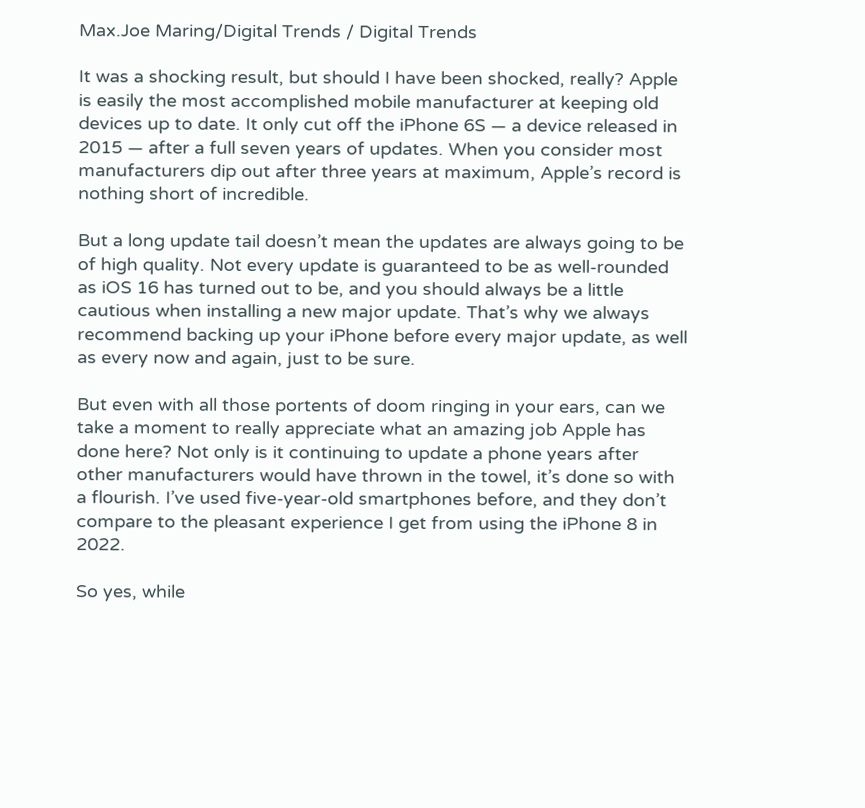Max.Joe Maring/Digital Trends / Digital Trends

It was a shocking result, but should I have been shocked, really? Apple is easily the most accomplished mobile manufacturer at keeping old devices up to date. It only cut off the iPhone 6S — a device released in 2015 — after a full seven years of updates. When you consider most manufacturers dip out after three years at maximum, Apple’s record is nothing short of incredible.

But a long update tail doesn’t mean the updates are always going to be of high quality. Not every update is guaranteed to be as well-rounded as iOS 16 has turned out to be, and you should always be a little cautious when installing a new major update. That’s why we always recommend backing up your iPhone before every major update, as well as every now and again, just to be sure.

But even with all those portents of doom ringing in your ears, can we take a moment to really appreciate what an amazing job Apple has done here? Not only is it continuing to update a phone years after other manufacturers would have thrown in the towel, it’s done so with a flourish. I’ve used five-year-old smartphones before, and they don’t compare to the pleasant experience I get from using the iPhone 8 in 2022.

So yes, while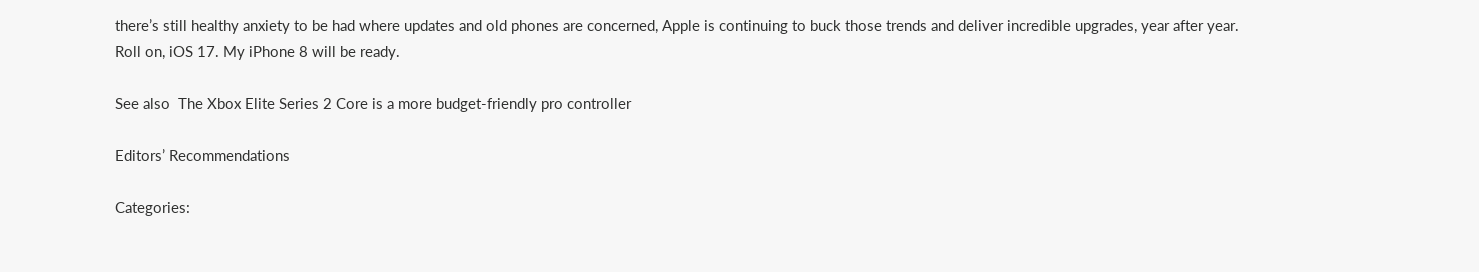there’s still healthy anxiety to be had where updates and old phones are concerned, Apple is continuing to buck those trends and deliver incredible upgrades, year after year. Roll on, iOS 17. My iPhone 8 will be ready.

See also  The Xbox Elite Series 2 Core is a more budget-friendly pro controller

Editors’ Recommendations

Categories: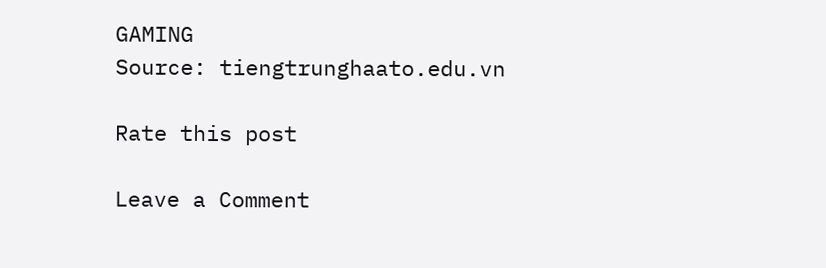GAMING
Source: tiengtrunghaato.edu.vn

Rate this post

Leave a Comment